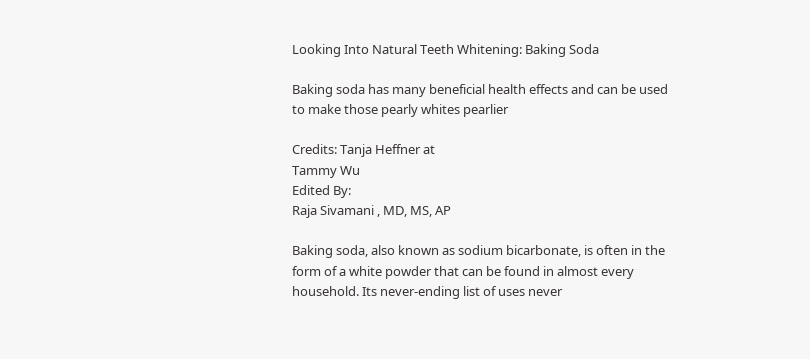Looking Into Natural Teeth Whitening: Baking Soda

Baking soda has many beneficial health effects and can be used to make those pearly whites pearlier

Credits: Tanja Heffner at
Tammy Wu
Edited By:
Raja Sivamani , MD, MS, AP

Baking soda, also known as sodium bicarbonate, is often in the form of a white powder that can be found in almost every household. Its never-ending list of uses never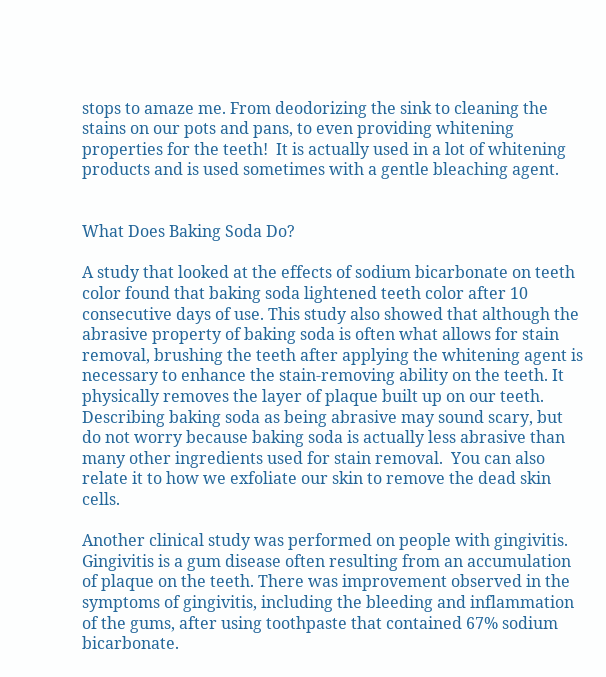stops to amaze me. From deodorizing the sink to cleaning the stains on our pots and pans, to even providing whitening properties for the teeth!  It is actually used in a lot of whitening products and is used sometimes with a gentle bleaching agent.


What Does Baking Soda Do?

A study that looked at the effects of sodium bicarbonate on teeth color found that baking soda lightened teeth color after 10 consecutive days of use. This study also showed that although the abrasive property of baking soda is often what allows for stain removal, brushing the teeth after applying the whitening agent is necessary to enhance the stain-removing ability on the teeth. It physically removes the layer of plaque built up on our teeth. Describing baking soda as being abrasive may sound scary, but do not worry because baking soda is actually less abrasive than many other ingredients used for stain removal.  You can also relate it to how we exfoliate our skin to remove the dead skin cells.

Another clinical study was performed on people with gingivitis. Gingivitis is a gum disease often resulting from an accumulation of plaque on the teeth. There was improvement observed in the symptoms of gingivitis, including the bleeding and inflammation of the gums, after using toothpaste that contained 67% sodium bicarbonate.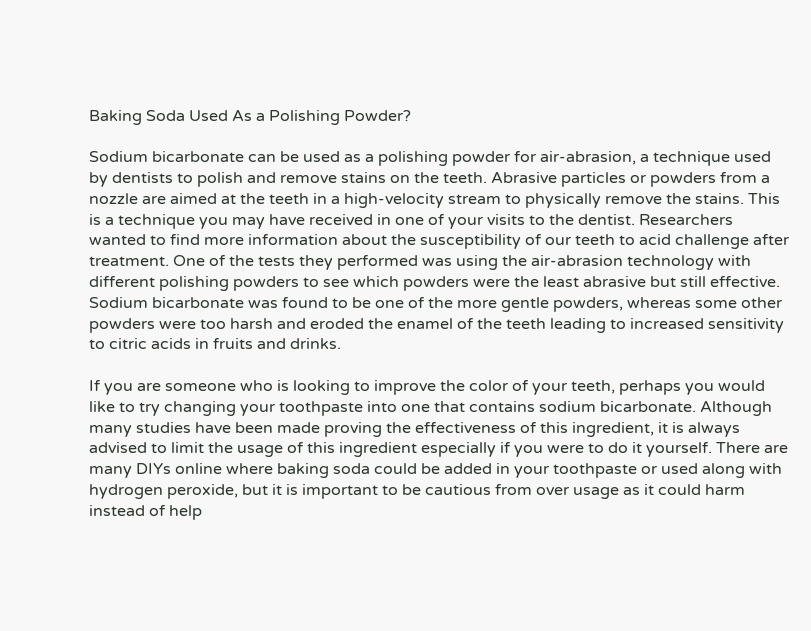Baking Soda Used As a Polishing Powder?

Sodium bicarbonate can be used as a polishing powder for air-abrasion, a technique used by dentists to polish and remove stains on the teeth. Abrasive particles or powders from a nozzle are aimed at the teeth in a high-velocity stream to physically remove the stains. This is a technique you may have received in one of your visits to the dentist. Researchers wanted to find more information about the susceptibility of our teeth to acid challenge after treatment. One of the tests they performed was using the air-abrasion technology with different polishing powders to see which powders were the least abrasive but still effective. Sodium bicarbonate was found to be one of the more gentle powders, whereas some other powders were too harsh and eroded the enamel of the teeth leading to increased sensitivity to citric acids in fruits and drinks.

If you are someone who is looking to improve the color of your teeth, perhaps you would like to try changing your toothpaste into one that contains sodium bicarbonate. Although many studies have been made proving the effectiveness of this ingredient, it is always advised to limit the usage of this ingredient especially if you were to do it yourself. There are many DIYs online where baking soda could be added in your toothpaste or used along with hydrogen peroxide, but it is important to be cautious from over usage as it could harm instead of help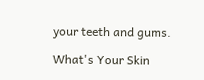your teeth and gums.

What's Your Skin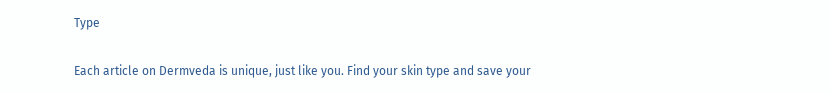Type

Each article on Dermveda is unique, just like you. Find your skin type and save your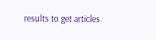results to get articles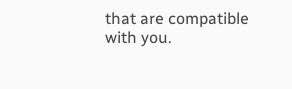that are compatible with you.